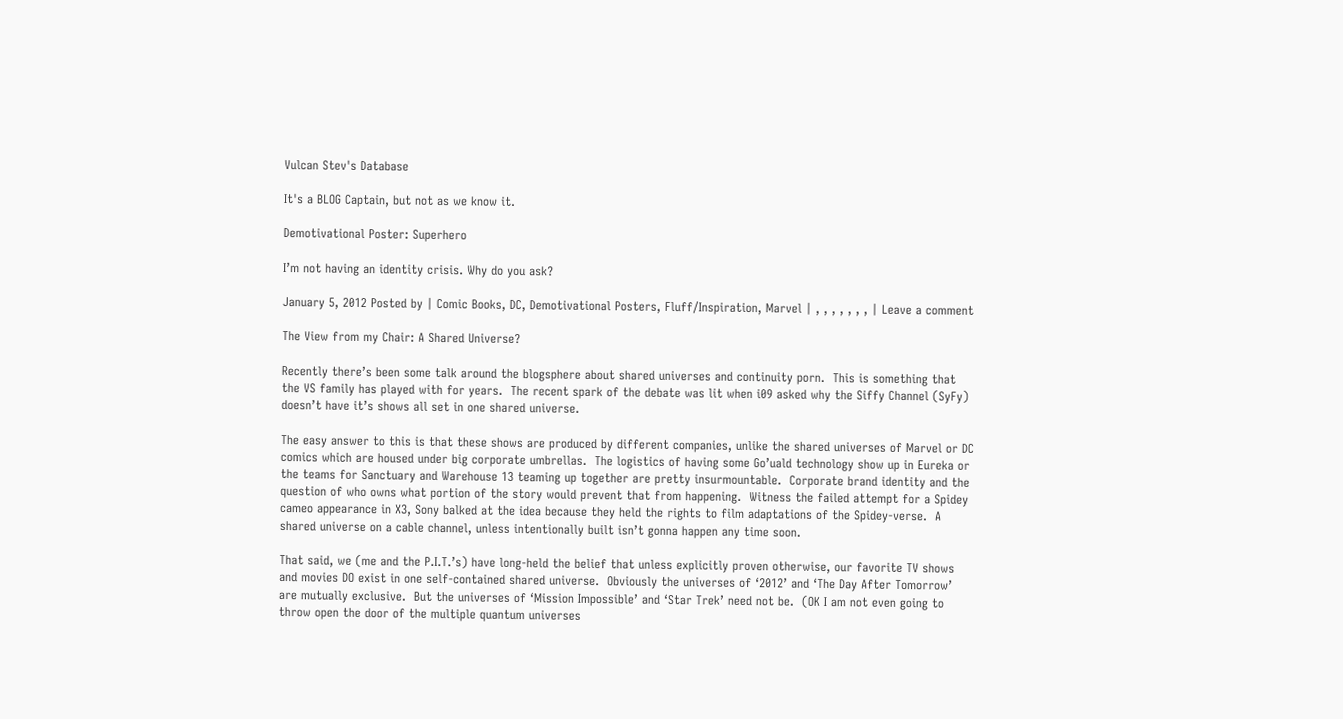Vulcan Stev's Database

It's a BLOG Captain, but not as we know it.

Demotivational Poster: Superhero

I’m not having an identity crisis. Why do you ask?

January 5, 2012 Posted by | Comic Books, DC, Demotivational Posters, Fluff/Inspiration, Marvel | , , , , , , , | Leave a comment

The View from my Chair: A Shared Universe?

Recently there’s been some talk around the blogsphere about shared universes and continuity porn.  This is something that the VS family has played with for years.  The recent spark of the debate was lit when i09 asked why the Siffy Channel (SyFy) doesn’t have it’s shows all set in one shared universe.

The easy answer to this is that these shows are produced by different companies, unlike the shared universes of Marvel or DC comics which are housed under big corporate umbrellas.  The logistics of having some Go’uald technology show up in Eureka or the teams for Sanctuary and Warehouse 13 teaming up together are pretty insurmountable.  Corporate brand identity and the question of who owns what portion of the story would prevent that from happening.  Witness the failed attempt for a Spidey cameo appearance in X3, Sony balked at the idea because they held the rights to film adaptations of the Spidey-verse.  A shared universe on a cable channel, unless intentionally built isn’t gonna happen any time soon.

That said, we (me and the P.I.T.’s) have long-held the belief that unless explicitly proven otherwise, our favorite TV shows and movies DO exist in one self-contained shared universe.  Obviously the universes of ‘2012’ and ‘The Day After Tomorrow’ are mutually exclusive.  But the universes of ‘Mission Impossible’ and ‘Star Trek’ need not be.  (OK I am not even going to throw open the door of the multiple quantum universes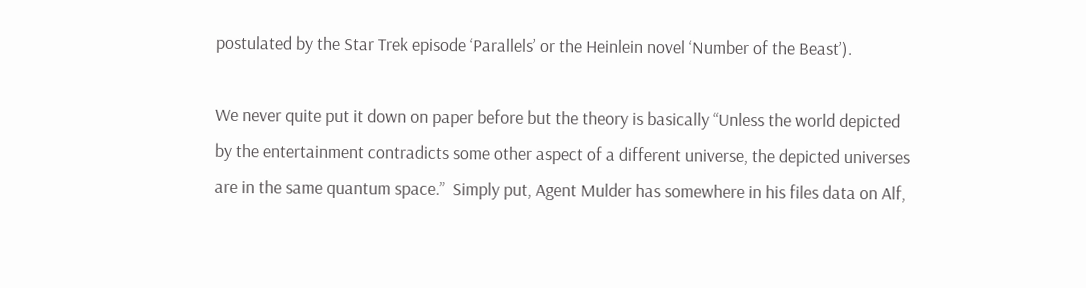postulated by the Star Trek episode ‘Parallels’ or the Heinlein novel ‘Number of the Beast’).

We never quite put it down on paper before but the theory is basically “Unless the world depicted by the entertainment contradicts some other aspect of a different universe, the depicted universes are in the same quantum space.”  Simply put, Agent Mulder has somewhere in his files data on Alf,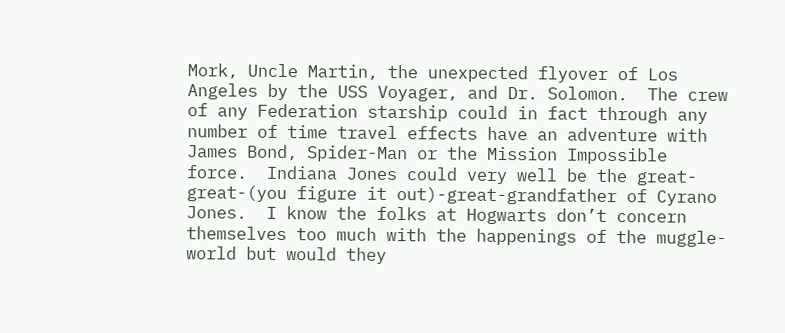Mork, Uncle Martin, the unexpected flyover of Los Angeles by the USS Voyager, and Dr. Solomon.  The crew of any Federation starship could in fact through any number of time travel effects have an adventure with James Bond, Spider-Man or the Mission Impossible force.  Indiana Jones could very well be the great-great-(you figure it out)-great-grandfather of Cyrano Jones.  I know the folks at Hogwarts don’t concern themselves too much with the happenings of the muggle-world but would they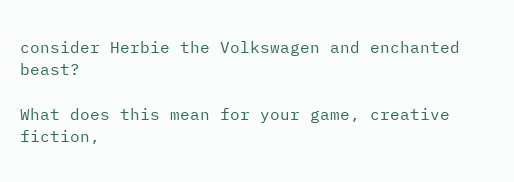consider Herbie the Volkswagen and enchanted beast?

What does this mean for your game, creative fiction,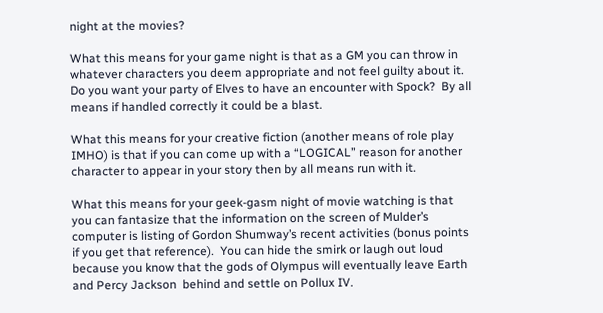night at the movies?

What this means for your game night is that as a GM you can throw in whatever characters you deem appropriate and not feel guilty about it.  Do you want your party of Elves to have an encounter with Spock?  By all means if handled correctly it could be a blast.

What this means for your creative fiction (another means of role play IMHO) is that if you can come up with a “LOGICAL” reason for another character to appear in your story then by all means run with it.

What this means for your geek-gasm night of movie watching is that you can fantasize that the information on the screen of Mulder’s computer is listing of Gordon Shumway’s recent activities (bonus points if you get that reference).  You can hide the smirk or laugh out loud because you know that the gods of Olympus will eventually leave Earth and Percy Jackson  behind and settle on Pollux IV.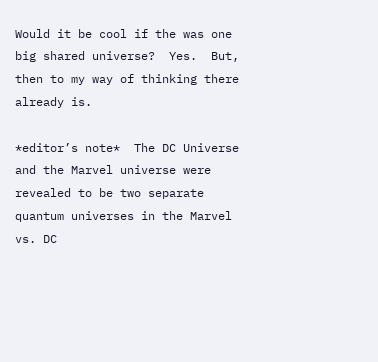Would it be cool if the was one big shared universe?  Yes.  But, then to my way of thinking there already is.

*editor’s note*  The DC Universe and the Marvel universe were revealed to be two separate quantum universes in the Marvel vs. DC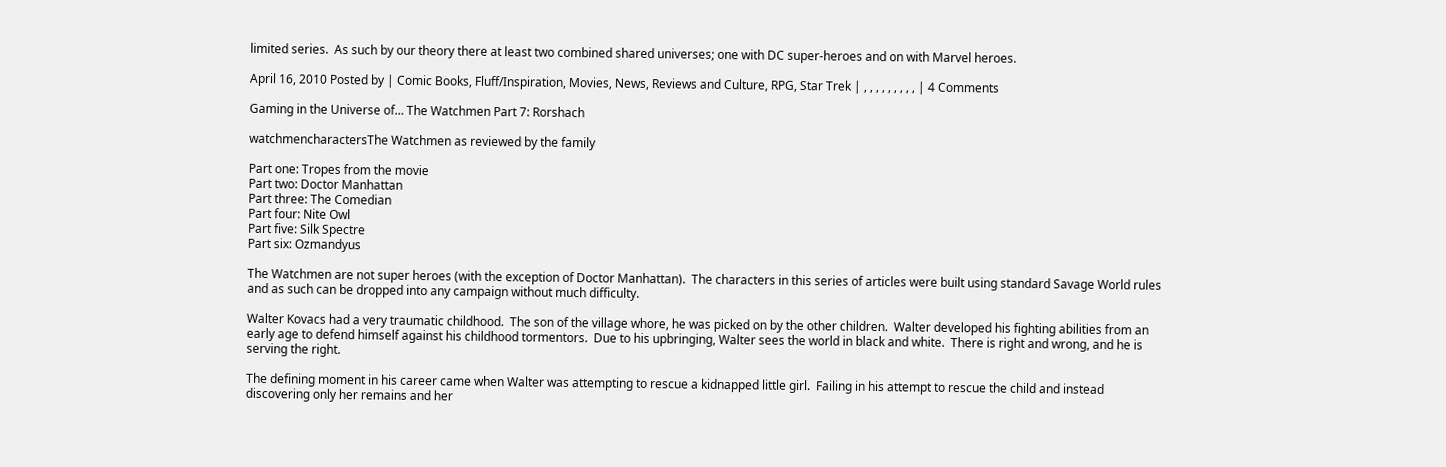limited series.  As such by our theory there at least two combined shared universes; one with DC super-heroes and on with Marvel heroes.

April 16, 2010 Posted by | Comic Books, Fluff/Inspiration, Movies, News, Reviews and Culture, RPG, Star Trek | , , , , , , , , , | 4 Comments

Gaming in the Universe of… The Watchmen Part 7: Rorshach

watchmencharactersThe Watchmen as reviewed by the family

Part one: Tropes from the movie
Part two: Doctor Manhattan
Part three: The Comedian
Part four: Nite Owl
Part five: Silk Spectre
Part six: Ozmandyus

The Watchmen are not super heroes (with the exception of Doctor Manhattan).  The characters in this series of articles were built using standard Savage World rules and as such can be dropped into any campaign without much difficulty.

Walter Kovacs had a very traumatic childhood.  The son of the village whore, he was picked on by the other children.  Walter developed his fighting abilities from an early age to defend himself against his childhood tormentors.  Due to his upbringing, Walter sees the world in black and white.  There is right and wrong, and he is serving the right.

The defining moment in his career came when Walter was attempting to rescue a kidnapped little girl.  Failing in his attempt to rescue the child and instead discovering only her remains and her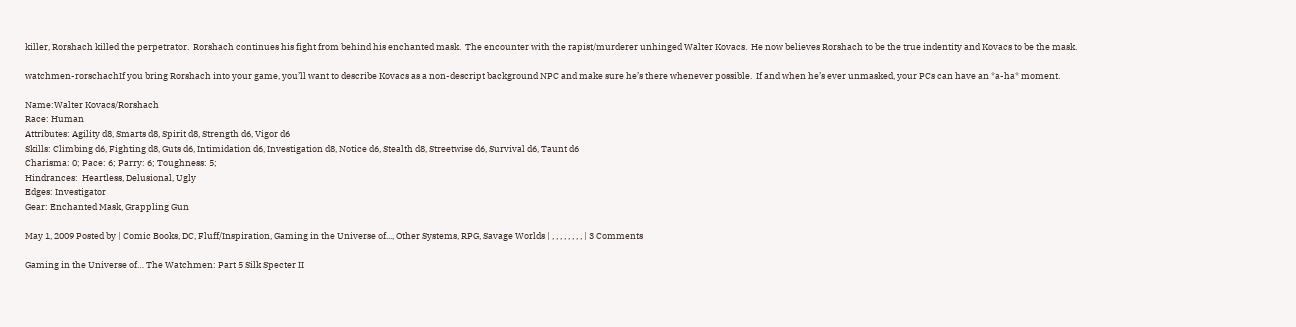killer, Rorshach killed the perpetrator.  Rorshach continues his fight from behind his enchanted mask.  The encounter with the rapist/murderer unhinged Walter Kovacs.  He now believes Rorshach to be the true indentity and Kovacs to be the mask.

watchmen-rorschachIf you bring Rorshach into your game, you’ll want to describe Kovacs as a non-descript background NPC and make sure he’s there whenever possible.  If and when he’s ever unmasked, your PCs can have an *a-ha* moment.

Name:Walter Kovacs/Rorshach
Race: Human
Attributes: Agility d8, Smarts d8, Spirit d8, Strength d6, Vigor d6
Skills: Climbing d6, Fighting d8, Guts d6, Intimidation d6, Investigation d8, Notice d6, Stealth d8, Streetwise d6, Survival d6, Taunt d6
Charisma: 0; Pace: 6; Parry: 6; Toughness: 5;
Hindrances:  Heartless, Delusional, Ugly
Edges: Investigator
Gear: Enchanted Mask, Grappling Gun

May 1, 2009 Posted by | Comic Books, DC, Fluff/Inspiration, Gaming in the Universe of..., Other Systems, RPG, Savage Worlds | , , , , , , , , | 3 Comments

Gaming in the Universe of… The Watchmen: Part 5 Silk Specter II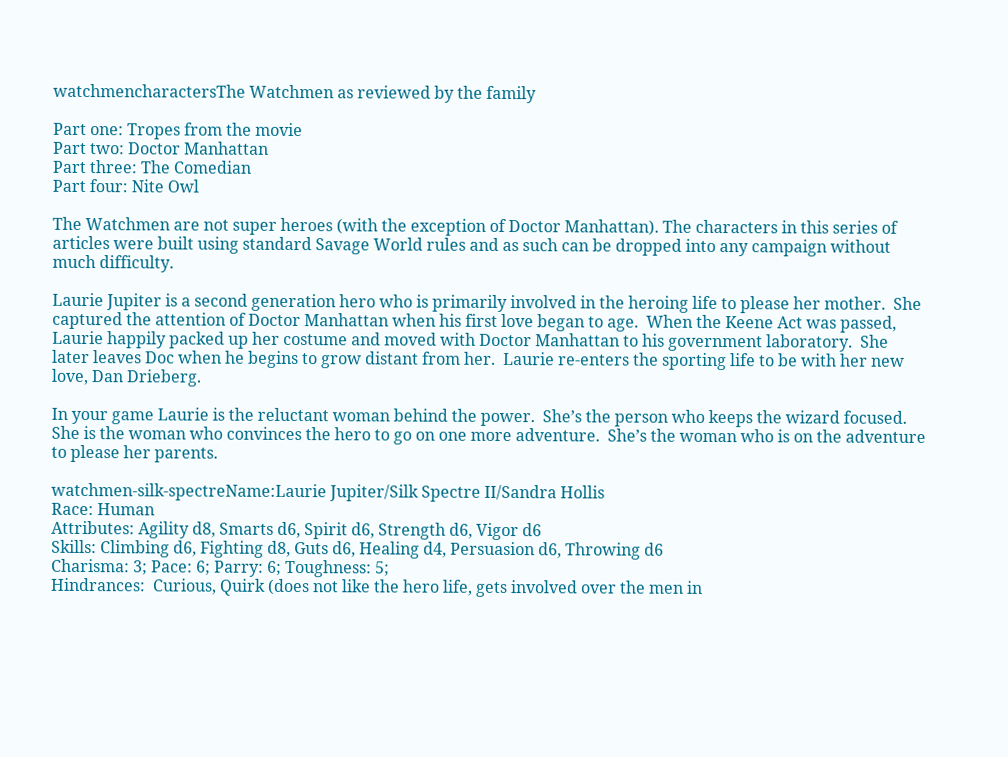watchmencharactersThe Watchmen as reviewed by the family

Part one: Tropes from the movie
Part two: Doctor Manhattan
Part three: The Comedian
Part four: Nite Owl

The Watchmen are not super heroes (with the exception of Doctor Manhattan). The characters in this series of articles were built using standard Savage World rules and as such can be dropped into any campaign without much difficulty.

Laurie Jupiter is a second generation hero who is primarily involved in the heroing life to please her mother.  She captured the attention of Doctor Manhattan when his first love began to age.  When the Keene Act was passed, Laurie happily packed up her costume and moved with Doctor Manhattan to his government laboratory.  She later leaves Doc when he begins to grow distant from her.  Laurie re-enters the sporting life to be with her new love, Dan Drieberg.

In your game Laurie is the reluctant woman behind the power.  She’s the person who keeps the wizard focused.  She is the woman who convinces the hero to go on one more adventure.  She’s the woman who is on the adventure to please her parents.

watchmen-silk-spectreName:Laurie Jupiter/Silk Spectre II/Sandra Hollis
Race: Human
Attributes: Agility d8, Smarts d6, Spirit d6, Strength d6, Vigor d6
Skills: Climbing d6, Fighting d8, Guts d6, Healing d4, Persuasion d6, Throwing d6
Charisma: 3; Pace: 6; Parry: 6; Toughness: 5;
Hindrances:  Curious, Quirk (does not like the hero life, gets involved over the men in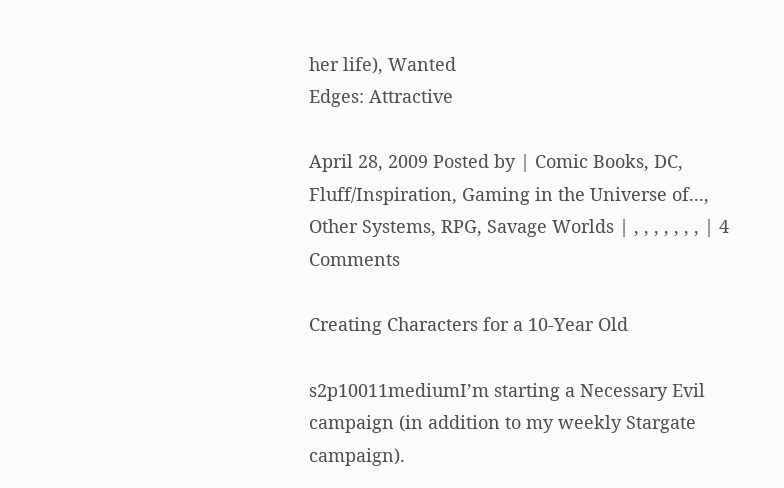her life), Wanted
Edges: Attractive

April 28, 2009 Posted by | Comic Books, DC, Fluff/Inspiration, Gaming in the Universe of..., Other Systems, RPG, Savage Worlds | , , , , , , , | 4 Comments

Creating Characters for a 10-Year Old

s2p10011mediumI’m starting a Necessary Evil campaign (in addition to my weekly Stargate campaign).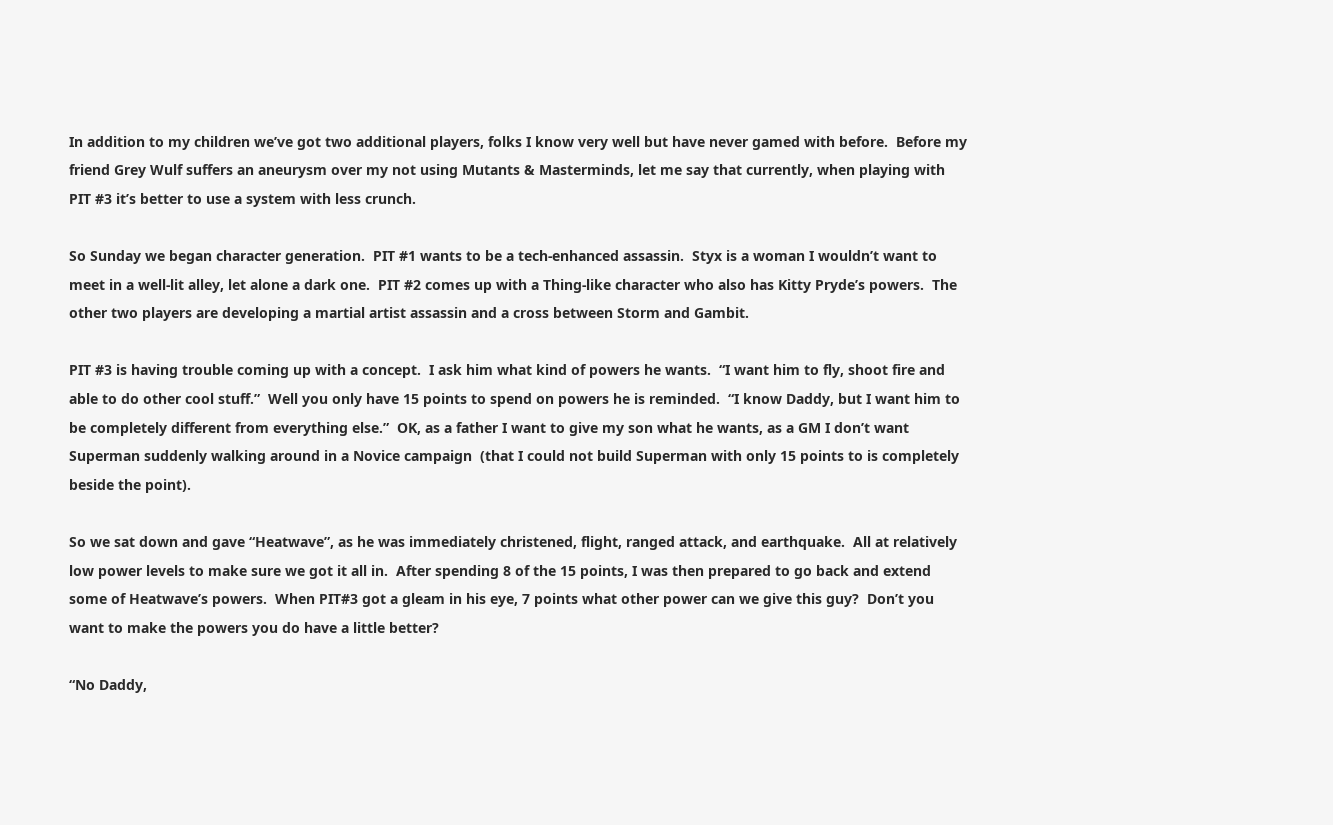In addition to my children we’ve got two additional players, folks I know very well but have never gamed with before.  Before my friend Grey Wulf suffers an aneurysm over my not using Mutants & Masterminds, let me say that currently, when playing with PIT #3 it’s better to use a system with less crunch.

So Sunday we began character generation.  PIT #1 wants to be a tech-enhanced assassin.  Styx is a woman I wouldn’t want to meet in a well-lit alley, let alone a dark one.  PIT #2 comes up with a Thing-like character who also has Kitty Pryde’s powers.  The other two players are developing a martial artist assassin and a cross between Storm and Gambit.

PIT #3 is having trouble coming up with a concept.  I ask him what kind of powers he wants.  “I want him to fly, shoot fire and able to do other cool stuff.”  Well you only have 15 points to spend on powers he is reminded.  “I know Daddy, but I want him to be completely different from everything else.”  OK, as a father I want to give my son what he wants, as a GM I don’t want Superman suddenly walking around in a Novice campaign  (that I could not build Superman with only 15 points to is completely beside the point).

So we sat down and gave “Heatwave”, as he was immediately christened, flight, ranged attack, and earthquake.  All at relatively low power levels to make sure we got it all in.  After spending 8 of the 15 points, I was then prepared to go back and extend some of Heatwave’s powers.  When PIT#3 got a gleam in his eye, 7 points what other power can we give this guy?  Don’t you want to make the powers you do have a little better?

“No Daddy,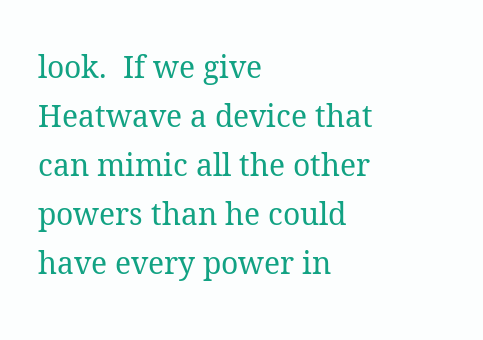look.  If we give Heatwave a device that can mimic all the other powers than he could have every power in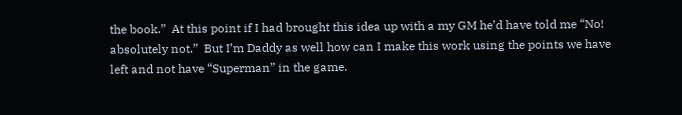the book.”  At this point if I had brought this idea up with a my GM he’d have told me “No! absolutely not.”  But I’m Daddy as well how can I make this work using the points we have left and not have “Superman” in the game.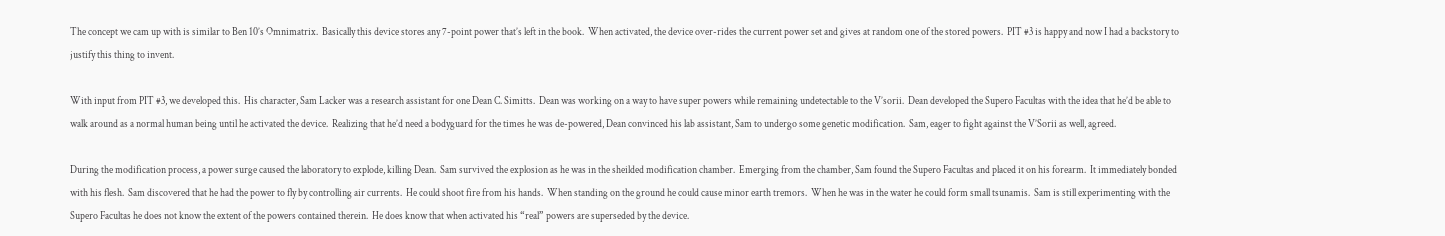The concept we cam up with is similar to Ben 10’s Omnimatrix.  Basically this device stores any 7-point power that’s left in the book.  When activated, the device over-rides the current power set and gives at random one of the stored powers.  PIT #3 is happy and now I had a backstory to justify this thing to invent.

With input from PIT #3, we developed this.  His character, Sam Lacker was a research assistant for one Dean C. Simitts.  Dean was working on a way to have super powers while remaining undetectable to the V’sorii.  Dean developed the Supero Facultas with the idea that he’d be able to walk around as a normal human being until he activated the device.  Realizing that he’d need a bodyguard for the times he was de-powered, Dean convinced his lab assistant, Sam to undergo some genetic modification.  Sam, eager to fight against the V’Sorii as well, agreed.

During the modification process, a power surge caused the laboratory to explode, killing Dean.  Sam survived the explosion as he was in the sheilded modification chamber.  Emerging from the chamber, Sam found the Supero Facultas and placed it on his forearm.  It immediately bonded with his flesh.  Sam discovered that he had the power to fly by controlling air currents.  He could shoot fire from his hands.  When standing on the ground he could cause minor earth tremors.  When he was in the water he could form small tsunamis.  Sam is still experimenting with the Supero Facultas he does not know the extent of the powers contained therein.  He does know that when activated his “real” powers are superseded by the device.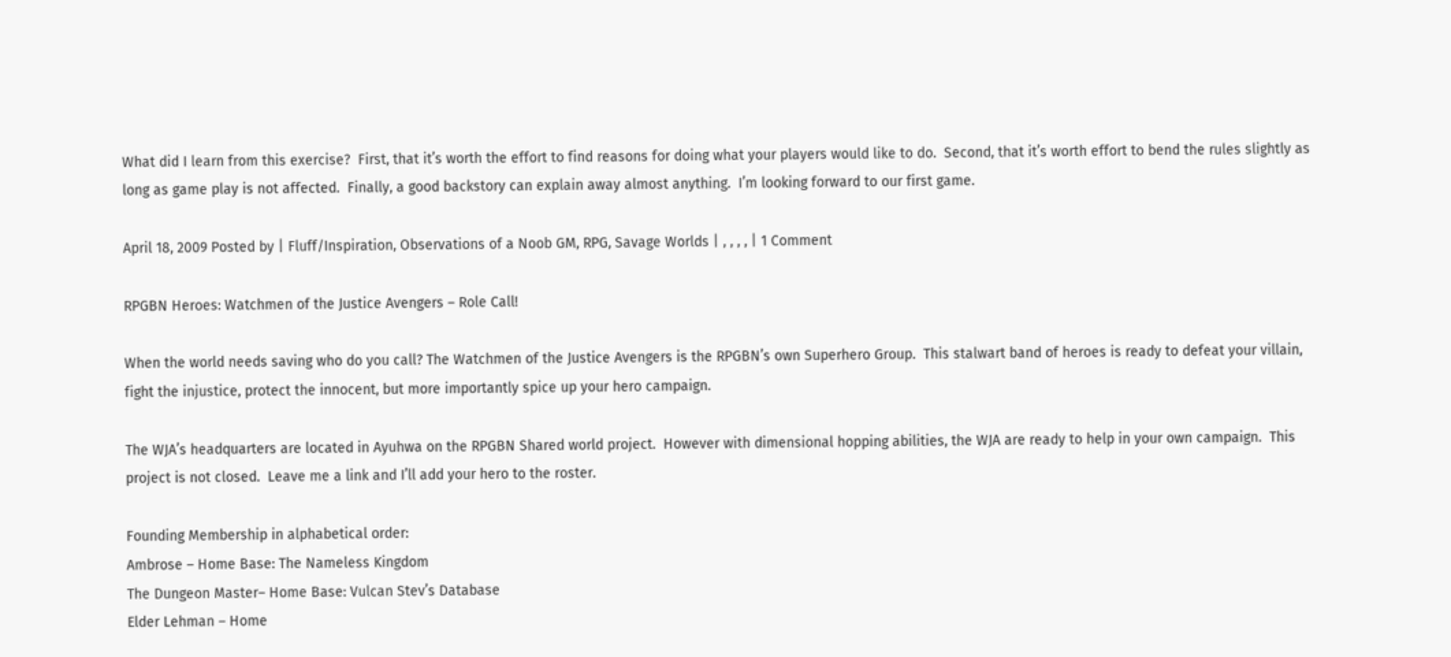What did I learn from this exercise?  First, that it’s worth the effort to find reasons for doing what your players would like to do.  Second, that it’s worth effort to bend the rules slightly as long as game play is not affected.  Finally, a good backstory can explain away almost anything.  I’m looking forward to our first game.

April 18, 2009 Posted by | Fluff/Inspiration, Observations of a Noob GM, RPG, Savage Worlds | , , , , | 1 Comment

RPGBN Heroes: Watchmen of the Justice Avengers – Role Call!

When the world needs saving who do you call? The Watchmen of the Justice Avengers is the RPGBN’s own Superhero Group.  This stalwart band of heroes is ready to defeat your villain, fight the injustice, protect the innocent, but more importantly spice up your hero campaign.

The WJA’s headquarters are located in Ayuhwa on the RPGBN Shared world project.  However with dimensional hopping abilities, the WJA are ready to help in your own campaign.  This project is not closed.  Leave me a link and I’ll add your hero to the roster.

Founding Membership in alphabetical order:
Ambrose – Home Base: The Nameless Kingdom
The Dungeon Master– Home Base: Vulcan Stev’s Database
Elder Lehman – Home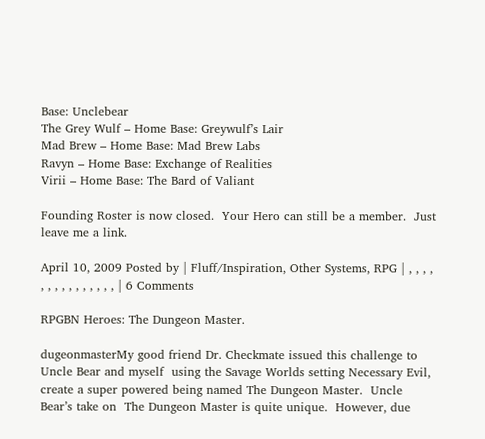Base: Unclebear
The Grey Wulf – Home Base: Greywulf’s Lair
Mad Brew – Home Base: Mad Brew Labs
Ravyn – Home Base: Exchange of Realities
Virii – Home Base: The Bard of Valiant

Founding Roster is now closed.  Your Hero can still be a member.  Just leave me a link.

April 10, 2009 Posted by | Fluff/Inspiration, Other Systems, RPG | , , , , , , , , , , , , , , , | 6 Comments

RPGBN Heroes: The Dungeon Master.

dugeonmasterMy good friend Dr. Checkmate issued this challenge to Uncle Bear and myself  using the Savage Worlds setting Necessary Evil, create a super powered being named The Dungeon Master.  Uncle Bear’s take on  The Dungeon Master is quite unique.  However, due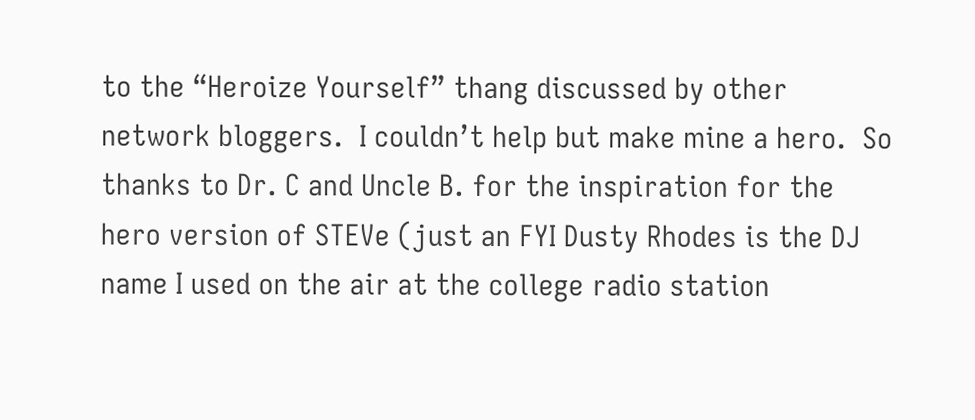to the “Heroize Yourself” thang discussed by other network bloggers.  I couldn’t help but make mine a hero.  So thanks to Dr. C and Uncle B. for the inspiration for the hero version of STEVe (just an FYI Dusty Rhodes is the DJ name I used on the air at the college radio station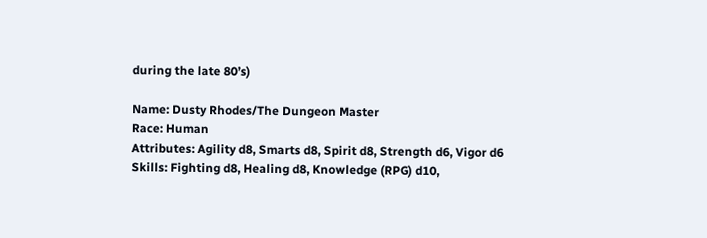during the late 80’s)

Name: Dusty Rhodes/The Dungeon Master
Race: Human
Attributes: Agility d8, Smarts d8, Spirit d8, Strength d6, Vigor d6
Skills: Fighting d8, Healing d8, Knowledge (RPG) d10,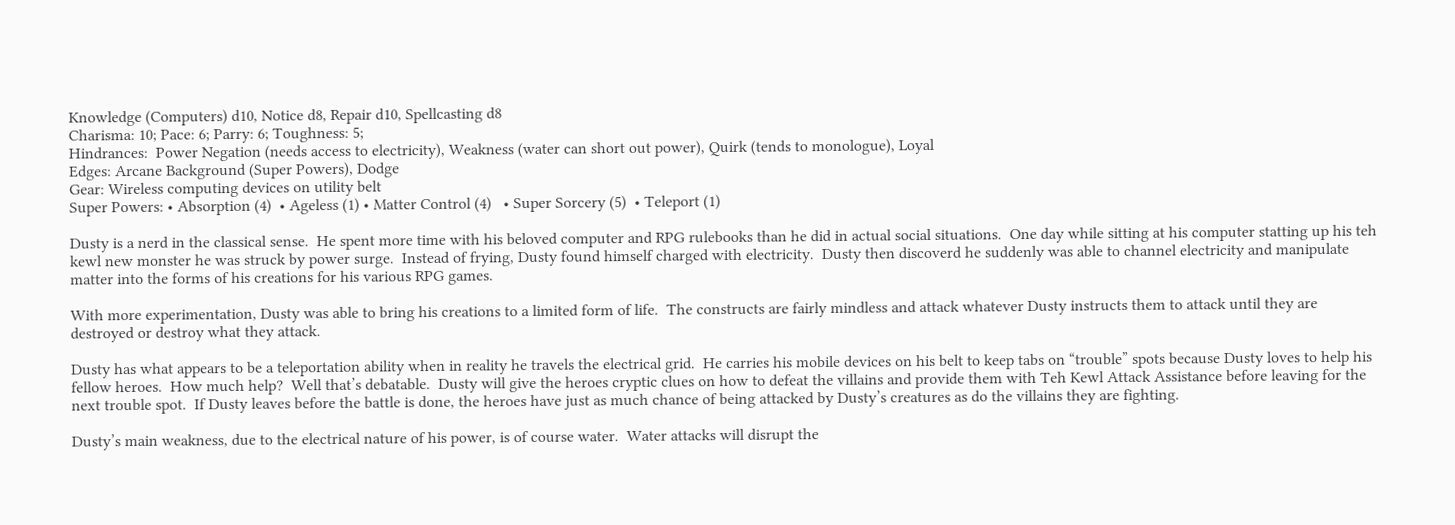Knowledge (Computers) d10, Notice d8, Repair d10, Spellcasting d8
Charisma: 10; Pace: 6; Parry: 6; Toughness: 5;
Hindrances:  Power Negation (needs access to electricity), Weakness (water can short out power), Quirk (tends to monologue), Loyal
Edges: Arcane Background (Super Powers), Dodge
Gear: Wireless computing devices on utility belt
Super Powers: • Absorption (4)  • Ageless (1) • Matter Control (4)   • Super Sorcery (5)  • Teleport (1)

Dusty is a nerd in the classical sense.  He spent more time with his beloved computer and RPG rulebooks than he did in actual social situations.  One day while sitting at his computer statting up his teh kewl new monster he was struck by power surge.  Instead of frying, Dusty found himself charged with electricity.  Dusty then discoverd he suddenly was able to channel electricity and manipulate matter into the forms of his creations for his various RPG games.

With more experimentation, Dusty was able to bring his creations to a limited form of life.  The constructs are fairly mindless and attack whatever Dusty instructs them to attack until they are destroyed or destroy what they attack.

Dusty has what appears to be a teleportation ability when in reality he travels the electrical grid.  He carries his mobile devices on his belt to keep tabs on “trouble” spots because Dusty loves to help his fellow heroes.  How much help?  Well that’s debatable.  Dusty will give the heroes cryptic clues on how to defeat the villains and provide them with Teh Kewl Attack Assistance before leaving for the next trouble spot.  If Dusty leaves before the battle is done, the heroes have just as much chance of being attacked by Dusty’s creatures as do the villains they are fighting.

Dusty’s main weakness, due to the electrical nature of his power, is of course water.  Water attacks will disrupt the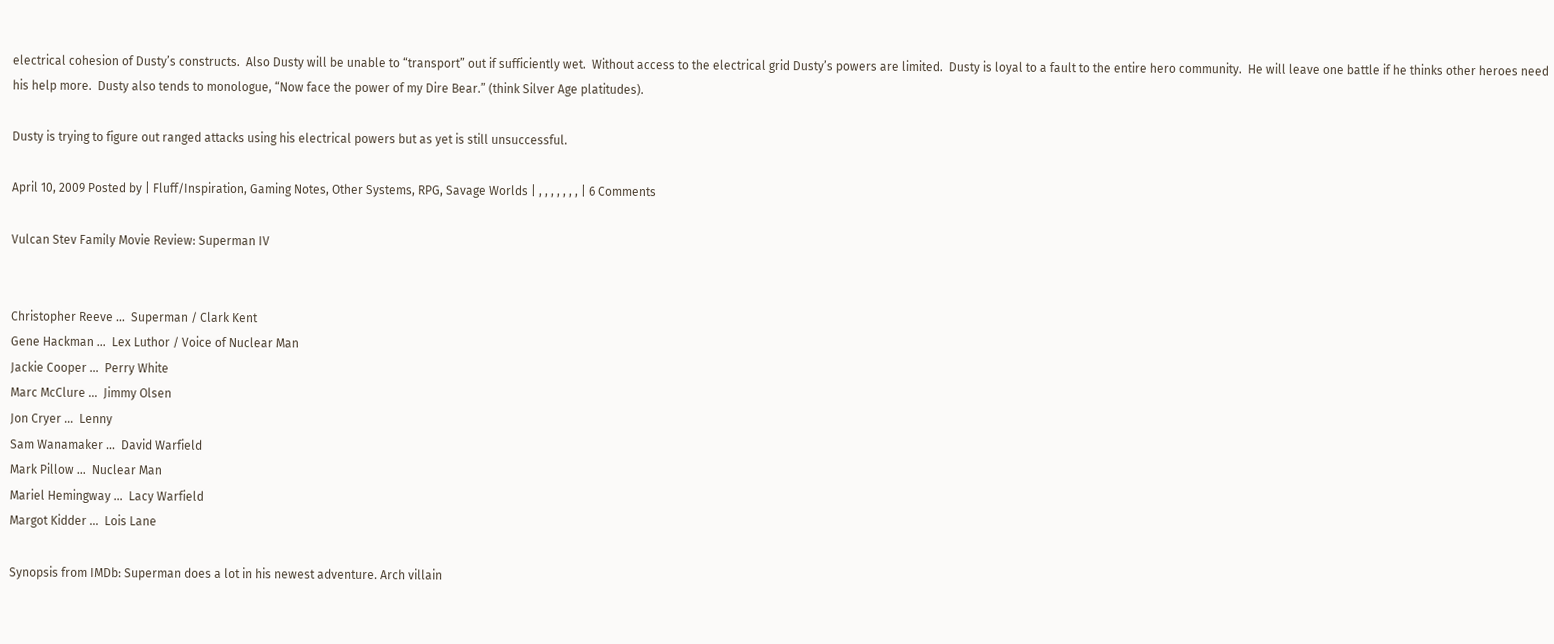electrical cohesion of Dusty’s constructs.  Also Dusty will be unable to “transport” out if sufficiently wet.  Without access to the electrical grid Dusty’s powers are limited.  Dusty is loyal to a fault to the entire hero community.  He will leave one battle if he thinks other heroes need his help more.  Dusty also tends to monologue, “Now face the power of my Dire Bear.” (think Silver Age platitudes).

Dusty is trying to figure out ranged attacks using his electrical powers but as yet is still unsuccessful.

April 10, 2009 Posted by | Fluff/Inspiration, Gaming Notes, Other Systems, RPG, Savage Worlds | , , , , , , , | 6 Comments

Vulcan Stev Family Movie Review: Superman IV


Christopher Reeve …  Superman / Clark Kent
Gene Hackman …  Lex Luthor / Voice of Nuclear Man
Jackie Cooper …  Perry White
Marc McClure …  Jimmy Olsen
Jon Cryer …  Lenny
Sam Wanamaker …  David Warfield
Mark Pillow …  Nuclear Man
Mariel Hemingway …  Lacy Warfield
Margot Kidder …  Lois Lane

Synopsis from IMDb: Superman does a lot in his newest adventure. Arch villain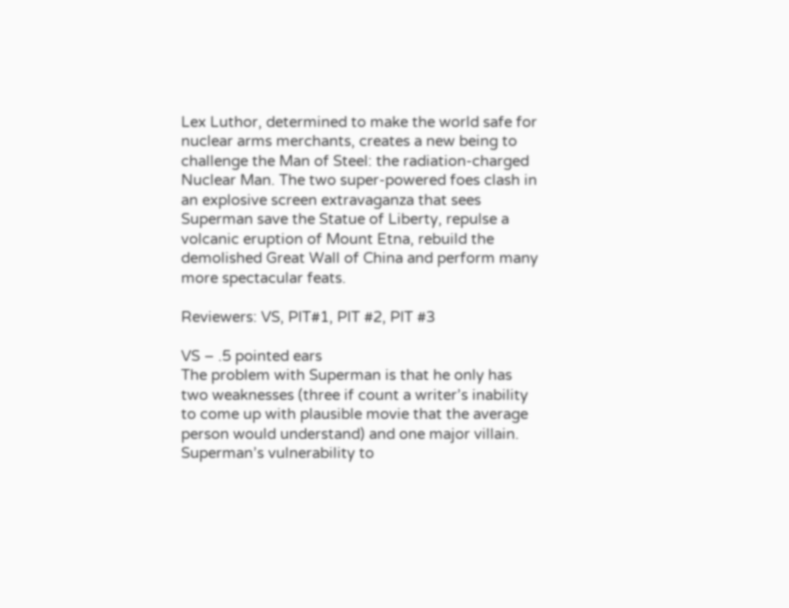Lex Luthor, determined to make the world safe for nuclear arms merchants, creates a new being to challenge the Man of Steel: the radiation-charged Nuclear Man. The two super-powered foes clash in an explosive screen extravaganza that sees Superman save the Statue of Liberty, repulse a volcanic eruption of Mount Etna, rebuild the demolished Great Wall of China and perform many more spectacular feats.

Reviewers: VS, PIT#1, PIT #2, PIT #3

VS – .5 pointed ears
The problem with Superman is that he only has two weaknesses (three if count a writer’s inability to come up with plausible movie that the average person would understand) and one major villain.  Superman’s vulnerability to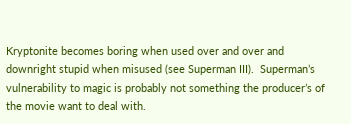Kryptonite becomes boring when used over and over and downright stupid when misused (see Superman III).  Superman’s vulnerability to magic is probably not something the producer’s of the movie want to deal with.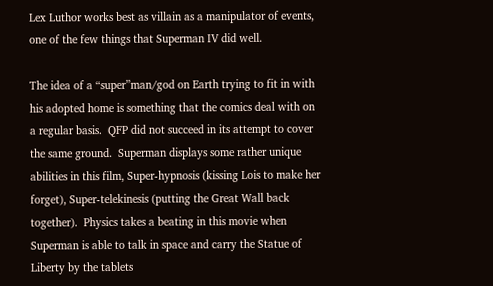Lex Luthor works best as villain as a manipulator of events, one of the few things that Superman IV did well.

The idea of a “super”man/god on Earth trying to fit in with his adopted home is something that the comics deal with on a regular basis.  QFP did not succeed in its attempt to cover the same ground.  Superman displays some rather unique abilities in this film, Super-hypnosis (kissing Lois to make her forget), Super-telekinesis (putting the Great Wall back together).  Physics takes a beating in this movie when Superman is able to talk in space and carry the Statue of Liberty by the tablets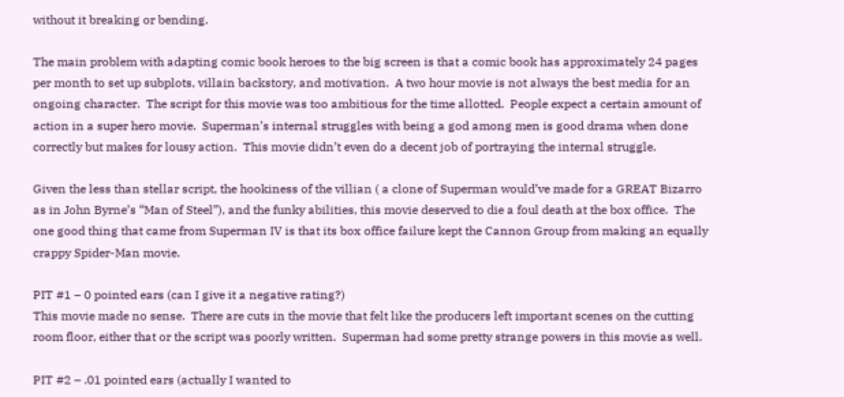without it breaking or bending.

The main problem with adapting comic book heroes to the big screen is that a comic book has approximately 24 pages per month to set up subplots, villain backstory, and motivation.  A two hour movie is not always the best media for an ongoing character.  The script for this movie was too ambitious for the time allotted.  People expect a certain amount of action in a super hero movie.  Superman’s internal struggles with being a god among men is good drama when done correctly but makes for lousy action.  This movie didn’t even do a decent job of portraying the internal struggle.

Given the less than stellar script, the hookiness of the villian ( a clone of Superman would’ve made for a GREAT Bizarro as in John Byrne’s “Man of Steel”), and the funky abilities, this movie deserved to die a foul death at the box office.  The one good thing that came from Superman IV is that its box office failure kept the Cannon Group from making an equally crappy Spider-Man movie.

PIT #1 – 0 pointed ears (can I give it a negative rating?)
This movie made no sense.  There are cuts in the movie that felt like the producers left important scenes on the cutting room floor, either that or the script was poorly written.  Superman had some pretty strange powers in this movie as well.

PIT #2 – .01 pointed ears (actually I wanted to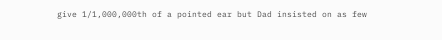give 1/1,000,000th of a pointed ear but Dad insisted on as few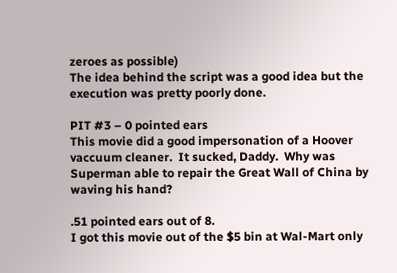zeroes as possible)
The idea behind the script was a good idea but the execution was pretty poorly done.

PIT #3 – 0 pointed ears
This movie did a good impersonation of a Hoover vaccuum cleaner.  It sucked, Daddy.  Why was Superman able to repair the Great Wall of China by waving his hand?

.51 pointed ears out of 8.
I got this movie out of the $5 bin at Wal-Mart only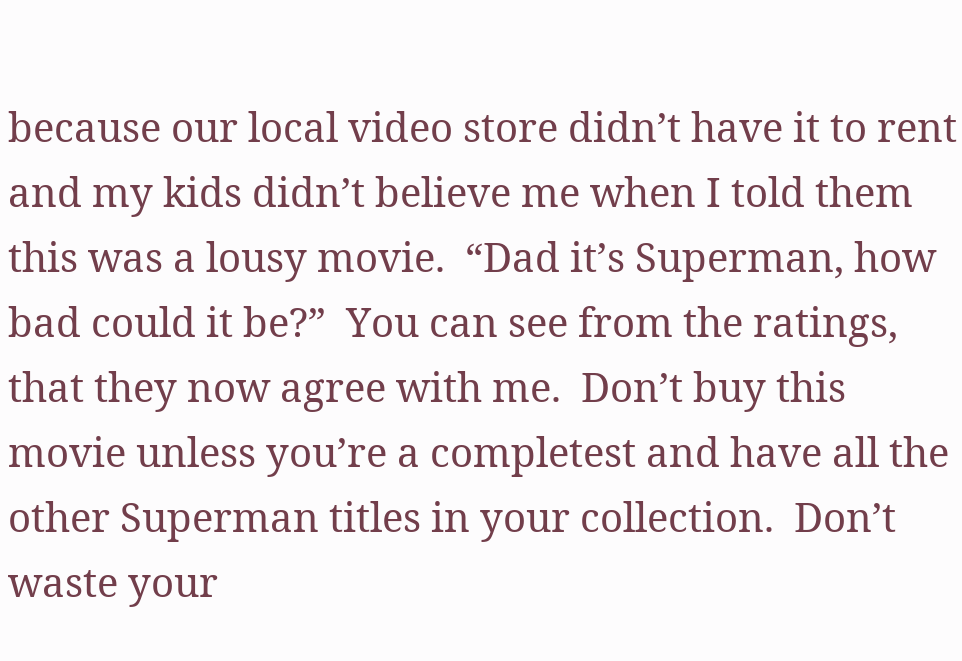because our local video store didn’t have it to rent and my kids didn’t believe me when I told them this was a lousy movie.  “Dad it’s Superman, how bad could it be?”  You can see from the ratings, that they now agree with me.  Don’t buy this movie unless you’re a completest and have all the other Superman titles in your collection.  Don’t waste your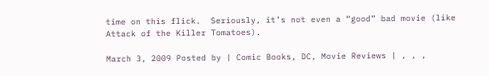time on this flick.  Seriously, it’s not even a “good” bad movie (like Attack of the Killer Tomatoes).

March 3, 2009 Posted by | Comic Books, DC, Movie Reviews | , , ,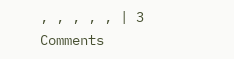, , , , , | 3 Comments